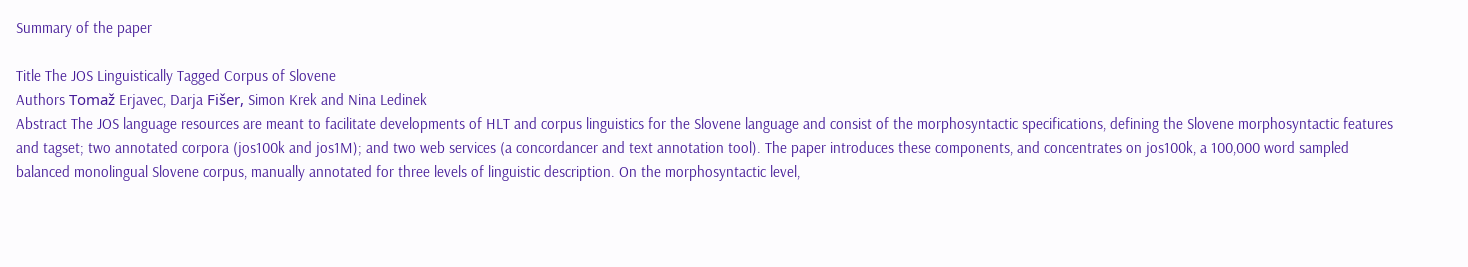Summary of the paper

Title The JOS Linguistically Tagged Corpus of Slovene
Authors Tomaž Erjavec, Darja Fišer, Simon Krek and Nina Ledinek
Abstract The JOS language resources are meant to facilitate developments of HLT and corpus linguistics for the Slovene language and consist of the morphosyntactic specifications, defining the Slovene morphosyntactic features and tagset; two annotated corpora (jos100k and jos1M); and two web services (a concordancer and text annotation tool). The paper introduces these components, and concentrates on jos100k, a 100,000 word sampled balanced monolingual Slovene corpus, manually annotated for three levels of linguistic description. On the morphosyntactic level,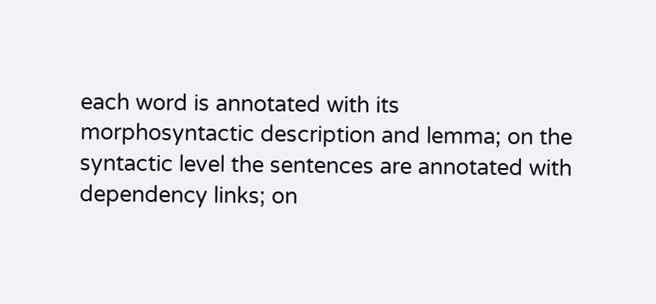each word is annotated with its morphosyntactic description and lemma; on the syntactic level the sentences are annotated with dependency links; on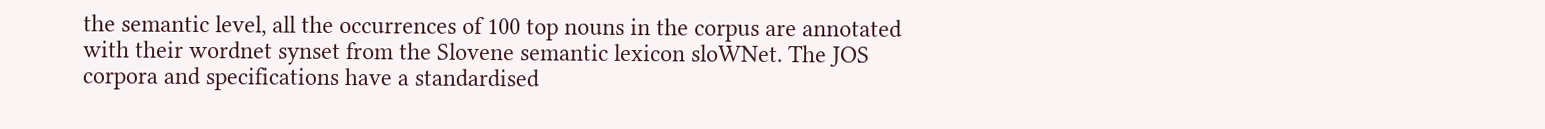the semantic level, all the occurrences of 100 top nouns in the corpus are annotated with their wordnet synset from the Slovene semantic lexicon sloWNet. The JOS corpora and specifications have a standardised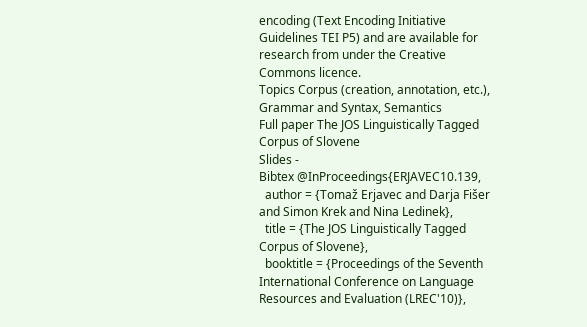encoding (Text Encoding Initiative Guidelines TEI P5) and are available for research from under the Creative Commons licence.
Topics Corpus (creation, annotation, etc.), Grammar and Syntax, Semantics
Full paper The JOS Linguistically Tagged Corpus of Slovene
Slides -
Bibtex @InProceedings{ERJAVEC10.139,
  author = {Tomaž Erjavec and Darja Fišer and Simon Krek and Nina Ledinek},
  title = {The JOS Linguistically Tagged Corpus of Slovene},
  booktitle = {Proceedings of the Seventh International Conference on Language Resources and Evaluation (LREC'10)},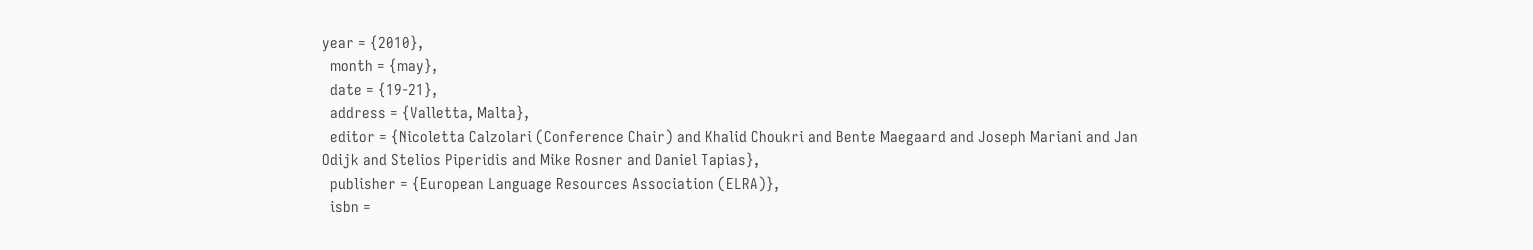year = {2010},
  month = {may},
  date = {19-21},
  address = {Valletta, Malta},
  editor = {Nicoletta Calzolari (Conference Chair) and Khalid Choukri and Bente Maegaard and Joseph Mariani and Jan Odijk and Stelios Piperidis and Mike Rosner and Daniel Tapias},
  publisher = {European Language Resources Association (ELRA)},
  isbn =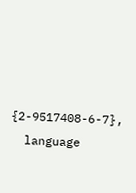{2-9517408-6-7},
  language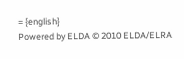= {english}
Powered by ELDA © 2010 ELDA/ELRA